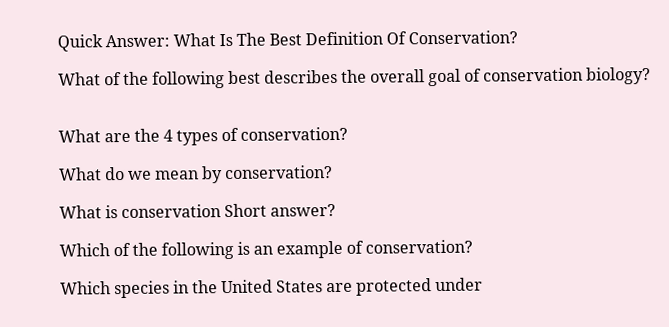Quick Answer: What Is The Best Definition Of Conservation?

What of the following best describes the overall goal of conservation biology?


What are the 4 types of conservation?

What do we mean by conservation?

What is conservation Short answer?

Which of the following is an example of conservation?

Which species in the United States are protected under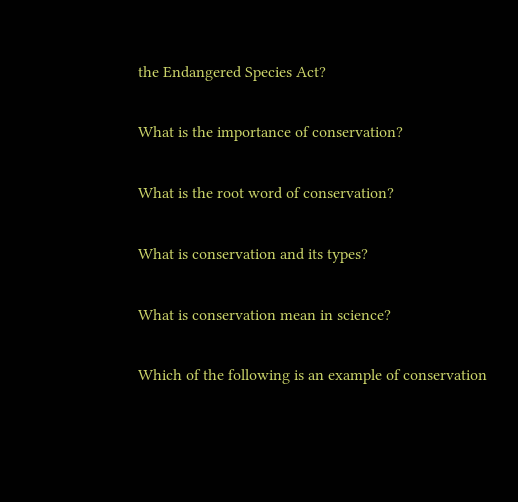the Endangered Species Act?

What is the importance of conservation?

What is the root word of conservation?

What is conservation and its types?

What is conservation mean in science?

Which of the following is an example of conservation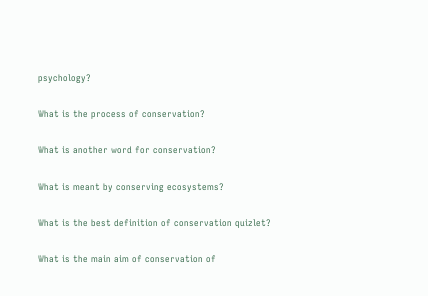psychology?

What is the process of conservation?

What is another word for conservation?

What is meant by conserving ecosystems?

What is the best definition of conservation quizlet?

What is the main aim of conservation of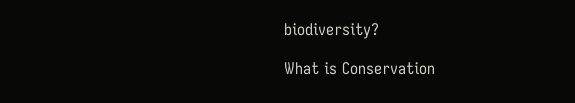biodiversity?

What is Conservation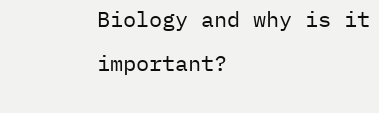Biology and why is it important?